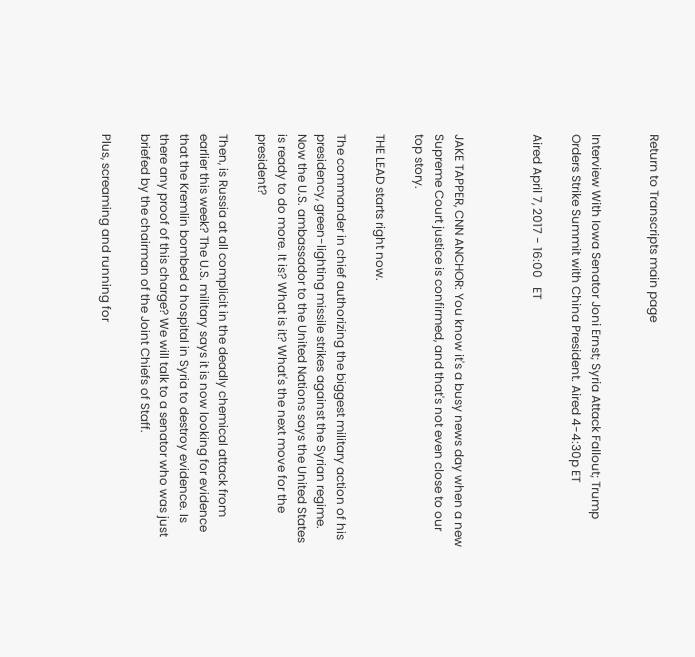Return to Transcripts main page


Interview With Iowa Senator Joni Ernst; Syria Attack Fallout; Trump Orders Strike Summit with China President. Aired 4-4:30p ET

Aired April 7, 2017 - 16:00   ET



JAKE TAPPER, CNN ANCHOR: You know it's a busy news day when a new Supreme Court justice is confirmed, and that's not even close to our top story.

THE LEAD starts right now.

The commander in chief authorizing the biggest military action of his presidency, green-lighting missile strikes against the Syrian regime. Now the U.S. ambassador to the United Nations says the United States is ready to do more. It is? What is it? What's the next move for the president?

Then, is Russia at all complicit in the deadly chemical attack from earlier this week? The U.S. military says it is now looking for evidence that the Kremlin bombed a hospital in Syria to destroy evidence. Is there any proof of this charge? We will talk to a senator who was just briefed by the chairman of the Joint Chiefs of Staff.

Plus, screaming and running for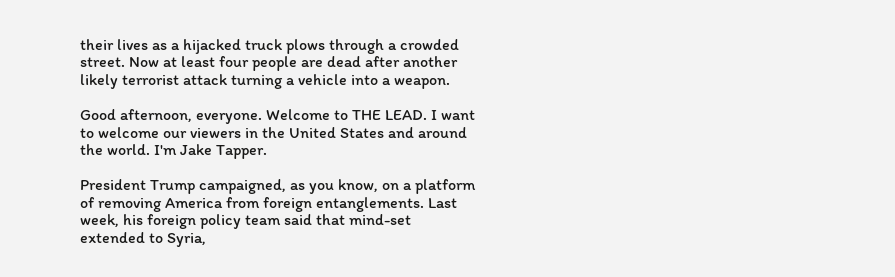their lives as a hijacked truck plows through a crowded street. Now at least four people are dead after another likely terrorist attack turning a vehicle into a weapon.

Good afternoon, everyone. Welcome to THE LEAD. I want to welcome our viewers in the United States and around the world. I'm Jake Tapper.

President Trump campaigned, as you know, on a platform of removing America from foreign entanglements. Last week, his foreign policy team said that mind-set extended to Syria,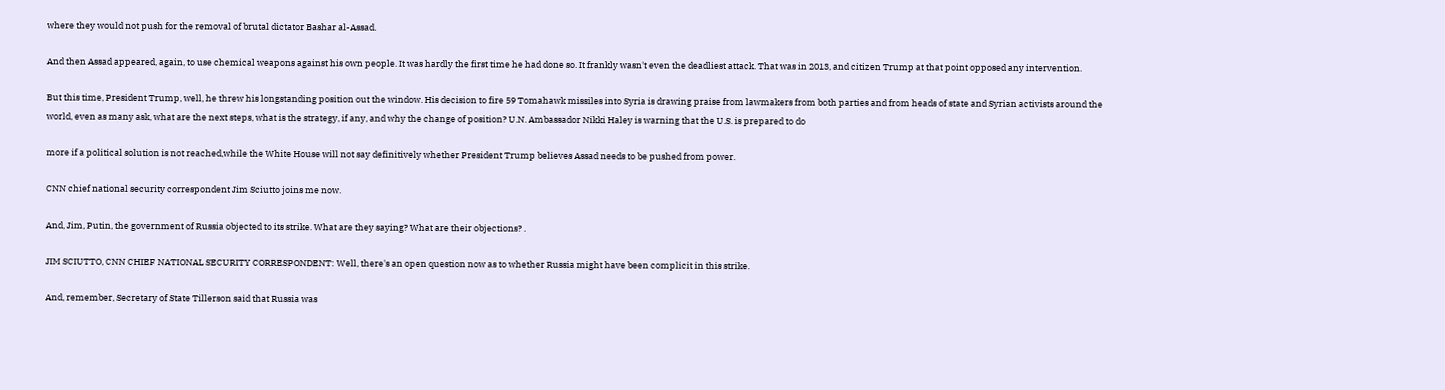where they would not push for the removal of brutal dictator Bashar al-Assad.

And then Assad appeared, again, to use chemical weapons against his own people. It was hardly the first time he had done so. It frankly wasn't even the deadliest attack. That was in 2013, and citizen Trump at that point opposed any intervention.

But this time, President Trump, well, he threw his longstanding position out the window. His decision to fire 59 Tomahawk missiles into Syria is drawing praise from lawmakers from both parties and from heads of state and Syrian activists around the world, even as many ask, what are the next steps, what is the strategy, if any, and why the change of position? U.N. Ambassador Nikki Haley is warning that the U.S. is prepared to do

more if a political solution is not reached,while the White House will not say definitively whether President Trump believes Assad needs to be pushed from power.

CNN chief national security correspondent Jim Sciutto joins me now.

And, Jim, Putin, the government of Russia objected to its strike. What are they saying? What are their objections? .

JIM SCIUTTO, CNN CHIEF NATIONAL SECURITY CORRESPONDENT: Well, there's an open question now as to whether Russia might have been complicit in this strike.

And, remember, Secretary of State Tillerson said that Russia was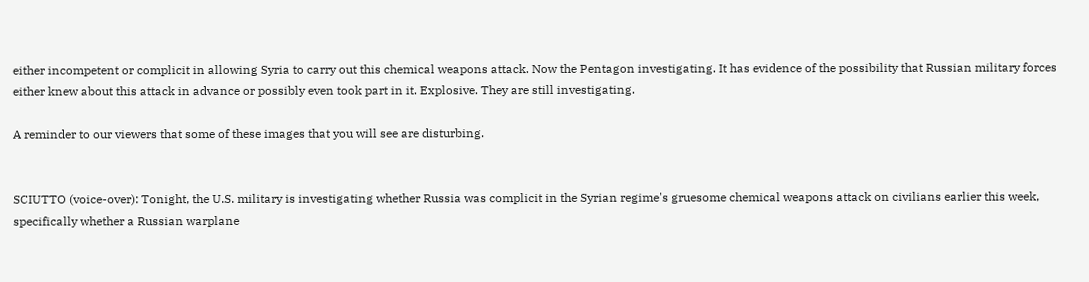either incompetent or complicit in allowing Syria to carry out this chemical weapons attack. Now the Pentagon investigating. It has evidence of the possibility that Russian military forces either knew about this attack in advance or possibly even took part in it. Explosive. They are still investigating.

A reminder to our viewers that some of these images that you will see are disturbing.


SCIUTTO (voice-over): Tonight, the U.S. military is investigating whether Russia was complicit in the Syrian regime's gruesome chemical weapons attack on civilians earlier this week, specifically whether a Russian warplane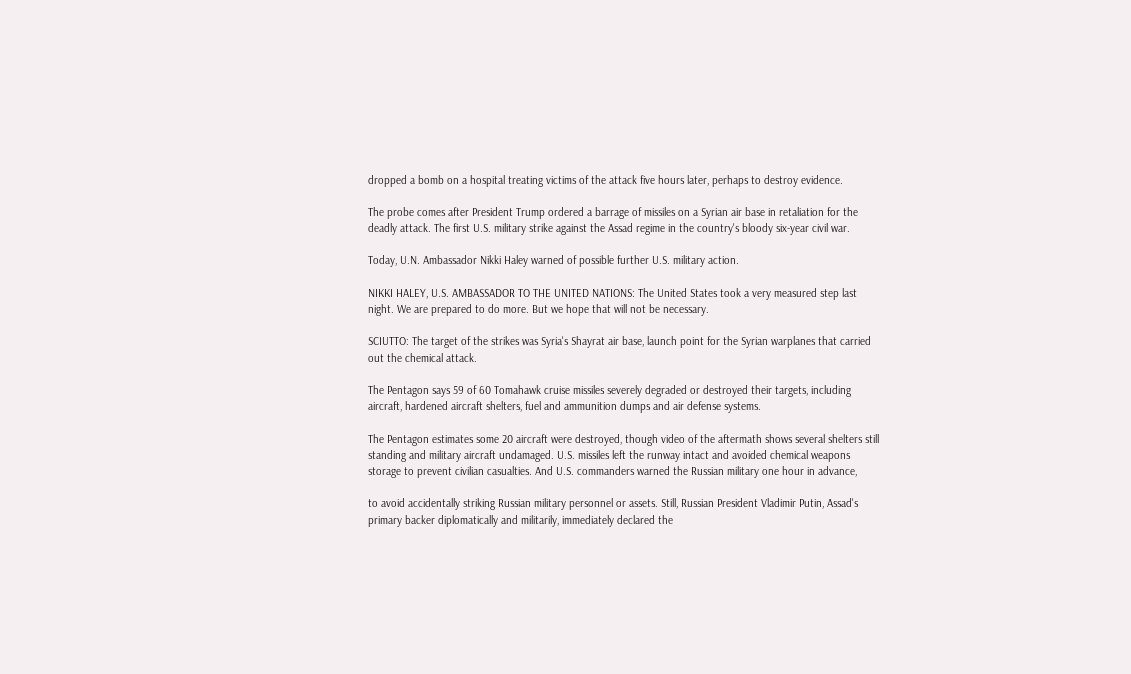dropped a bomb on a hospital treating victims of the attack five hours later, perhaps to destroy evidence.

The probe comes after President Trump ordered a barrage of missiles on a Syrian air base in retaliation for the deadly attack. The first U.S. military strike against the Assad regime in the country's bloody six-year civil war.

Today, U.N. Ambassador Nikki Haley warned of possible further U.S. military action.

NIKKI HALEY, U.S. AMBASSADOR TO THE UNITED NATIONS: The United States took a very measured step last night. We are prepared to do more. But we hope that will not be necessary.

SCIUTTO: The target of the strikes was Syria's Shayrat air base, launch point for the Syrian warplanes that carried out the chemical attack.

The Pentagon says 59 of 60 Tomahawk cruise missiles severely degraded or destroyed their targets, including aircraft, hardened aircraft shelters, fuel and ammunition dumps and air defense systems.

The Pentagon estimates some 20 aircraft were destroyed, though video of the aftermath shows several shelters still standing and military aircraft undamaged. U.S. missiles left the runway intact and avoided chemical weapons storage to prevent civilian casualties. And U.S. commanders warned the Russian military one hour in advance,

to avoid accidentally striking Russian military personnel or assets. Still, Russian President Vladimir Putin, Assad's primary backer diplomatically and militarily, immediately declared the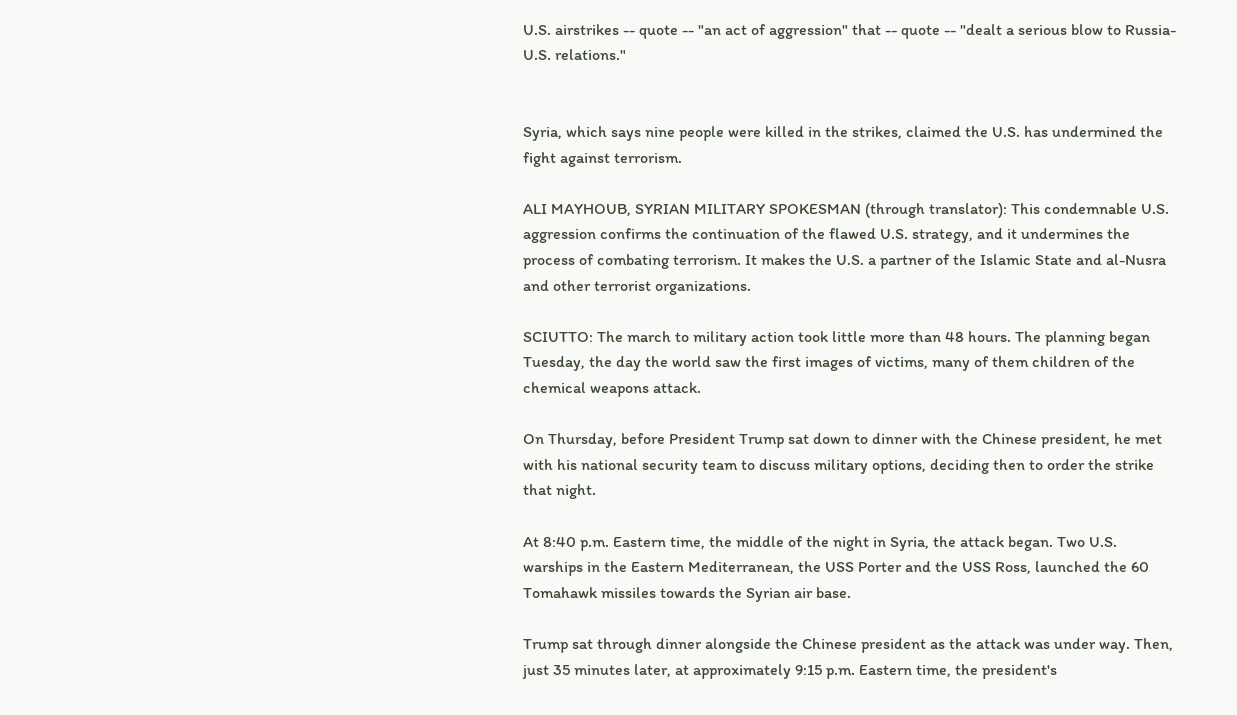U.S. airstrikes -- quote -- "an act of aggression" that -- quote -- "dealt a serious blow to Russia-U.S. relations."


Syria, which says nine people were killed in the strikes, claimed the U.S. has undermined the fight against terrorism.

ALI MAYHOUB, SYRIAN MILITARY SPOKESMAN (through translator): This condemnable U.S. aggression confirms the continuation of the flawed U.S. strategy, and it undermines the process of combating terrorism. It makes the U.S. a partner of the Islamic State and al-Nusra and other terrorist organizations.

SCIUTTO: The march to military action took little more than 48 hours. The planning began Tuesday, the day the world saw the first images of victims, many of them children of the chemical weapons attack.

On Thursday, before President Trump sat down to dinner with the Chinese president, he met with his national security team to discuss military options, deciding then to order the strike that night.

At 8:40 p.m. Eastern time, the middle of the night in Syria, the attack began. Two U.S. warships in the Eastern Mediterranean, the USS Porter and the USS Ross, launched the 60 Tomahawk missiles towards the Syrian air base.

Trump sat through dinner alongside the Chinese president as the attack was under way. Then, just 35 minutes later, at approximately 9:15 p.m. Eastern time, the president's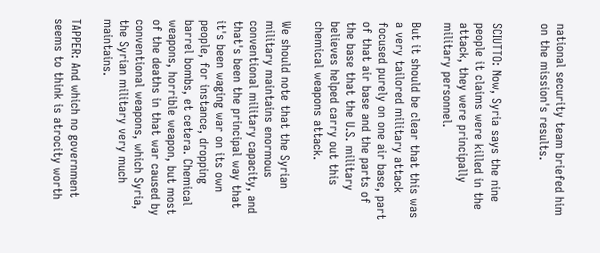national security team briefed him on the mission's results.


SCIUTTO: Now, Syria says the nine people it claims were killed in the attack, they were principally military personnel.

But it should be clear that this was a very tailored military attack focused purely on one air base, part of that air base and the parts of the base that the U.S. military believes helped carry out this chemical weapons attack.

We should note that the Syrian military maintains enormous conventional military capacity, and that's been the principal way that it's been waging war on its own people, for instance, dropping barrel bombs, et cetera. Chemical weapons, horrible weapon, but most of the deaths in that war caused by conventional weapons, which Syria, the Syrian military very much maintains.

TAPPER: And which no government seems to think is atrocity worth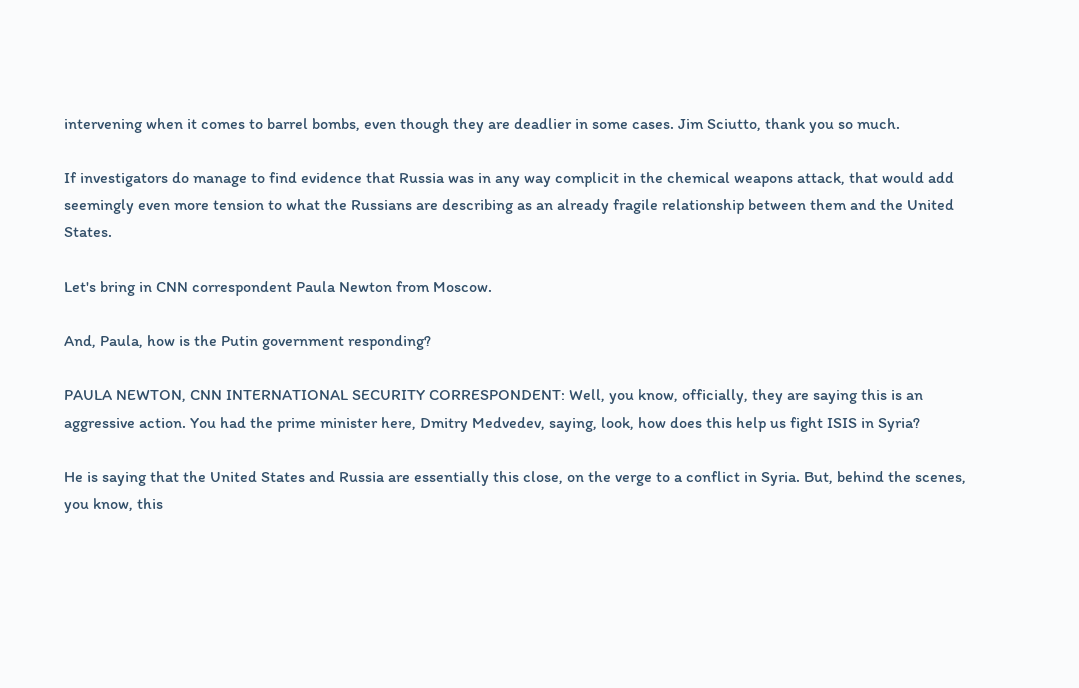intervening when it comes to barrel bombs, even though they are deadlier in some cases. Jim Sciutto, thank you so much.

If investigators do manage to find evidence that Russia was in any way complicit in the chemical weapons attack, that would add seemingly even more tension to what the Russians are describing as an already fragile relationship between them and the United States.

Let's bring in CNN correspondent Paula Newton from Moscow.

And, Paula, how is the Putin government responding?

PAULA NEWTON, CNN INTERNATIONAL SECURITY CORRESPONDENT: Well, you know, officially, they are saying this is an aggressive action. You had the prime minister here, Dmitry Medvedev, saying, look, how does this help us fight ISIS in Syria?

He is saying that the United States and Russia are essentially this close, on the verge to a conflict in Syria. But, behind the scenes, you know, this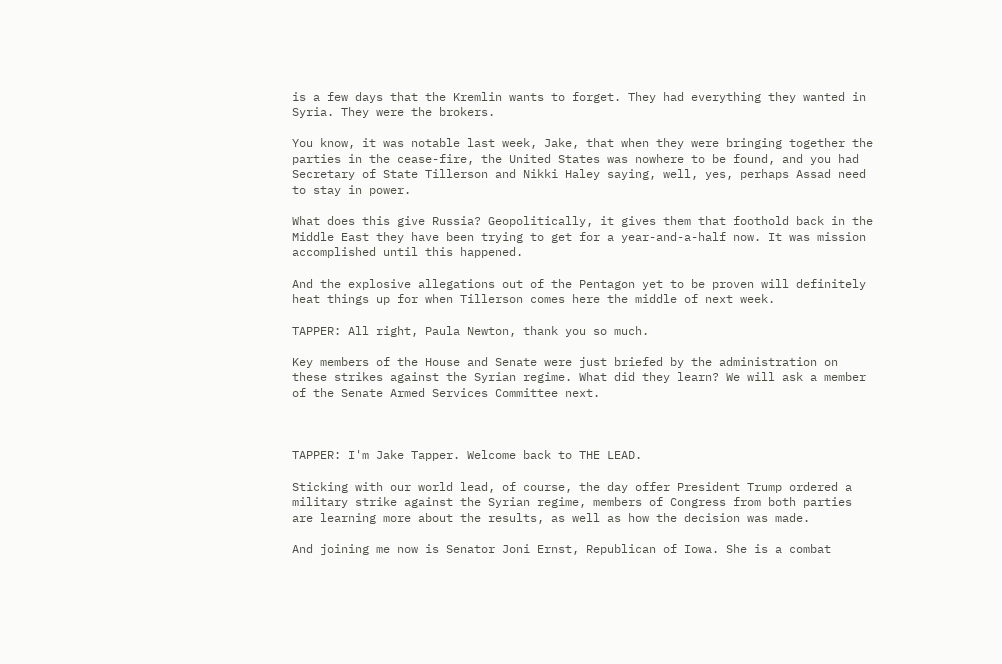is a few days that the Kremlin wants to forget. They had everything they wanted in Syria. They were the brokers.

You know, it was notable last week, Jake, that when they were bringing together the parties in the cease-fire, the United States was nowhere to be found, and you had Secretary of State Tillerson and Nikki Haley saying, well, yes, perhaps Assad need to stay in power.

What does this give Russia? Geopolitically, it gives them that foothold back in the Middle East they have been trying to get for a year-and-a-half now. It was mission accomplished until this happened.

And the explosive allegations out of the Pentagon yet to be proven will definitely heat things up for when Tillerson comes here the middle of next week.

TAPPER: All right, Paula Newton, thank you so much.

Key members of the House and Senate were just briefed by the administration on these strikes against the Syrian regime. What did they learn? We will ask a member of the Senate Armed Services Committee next.



TAPPER: I'm Jake Tapper. Welcome back to THE LEAD.

Sticking with our world lead, of course, the day offer President Trump ordered a military strike against the Syrian regime, members of Congress from both parties are learning more about the results, as well as how the decision was made.

And joining me now is Senator Joni Ernst, Republican of Iowa. She is a combat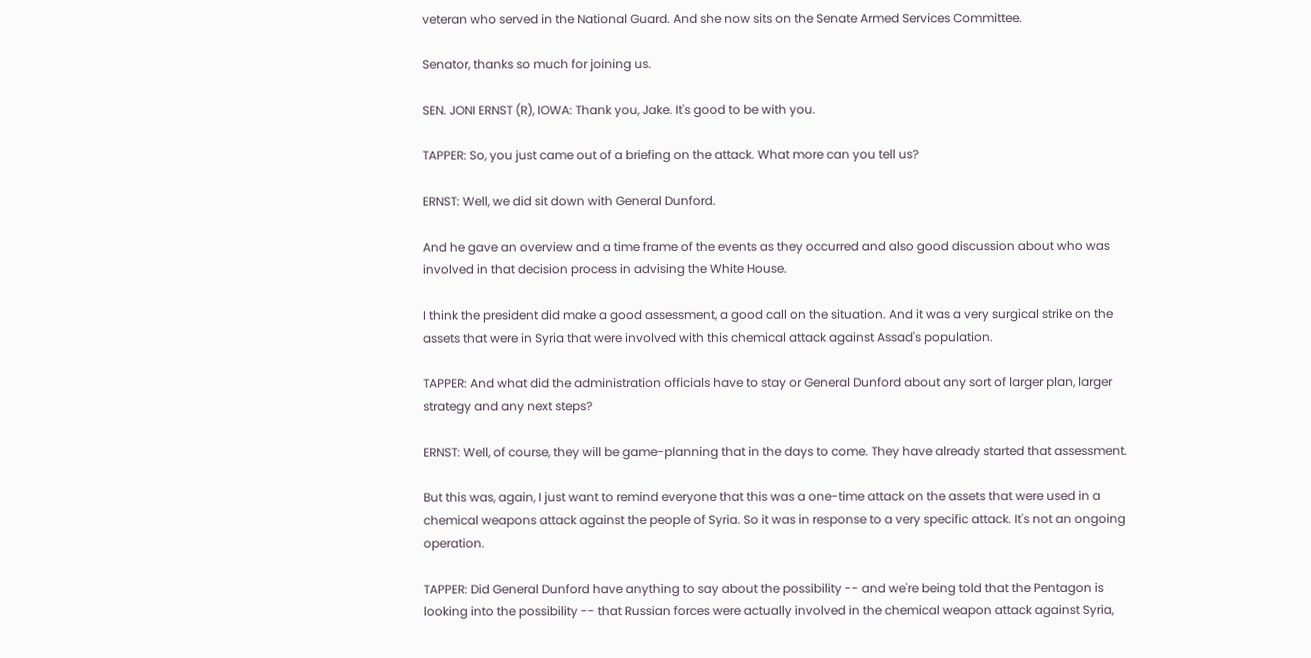veteran who served in the National Guard. And she now sits on the Senate Armed Services Committee.

Senator, thanks so much for joining us.

SEN. JONI ERNST (R), IOWA: Thank you, Jake. It's good to be with you.

TAPPER: So, you just came out of a briefing on the attack. What more can you tell us?

ERNST: Well, we did sit down with General Dunford.

And he gave an overview and a time frame of the events as they occurred and also good discussion about who was involved in that decision process in advising the White House.

I think the president did make a good assessment, a good call on the situation. And it was a very surgical strike on the assets that were in Syria that were involved with this chemical attack against Assad's population.

TAPPER: And what did the administration officials have to stay or General Dunford about any sort of larger plan, larger strategy and any next steps?

ERNST: Well, of course, they will be game-planning that in the days to come. They have already started that assessment.

But this was, again, I just want to remind everyone that this was a one-time attack on the assets that were used in a chemical weapons attack against the people of Syria. So it was in response to a very specific attack. It's not an ongoing operation.

TAPPER: Did General Dunford have anything to say about the possibility -- and we're being told that the Pentagon is looking into the possibility -- that Russian forces were actually involved in the chemical weapon attack against Syria,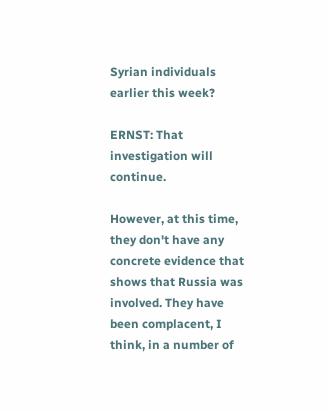Syrian individuals earlier this week?

ERNST: That investigation will continue.

However, at this time, they don't have any concrete evidence that shows that Russia was involved. They have been complacent, I think, in a number of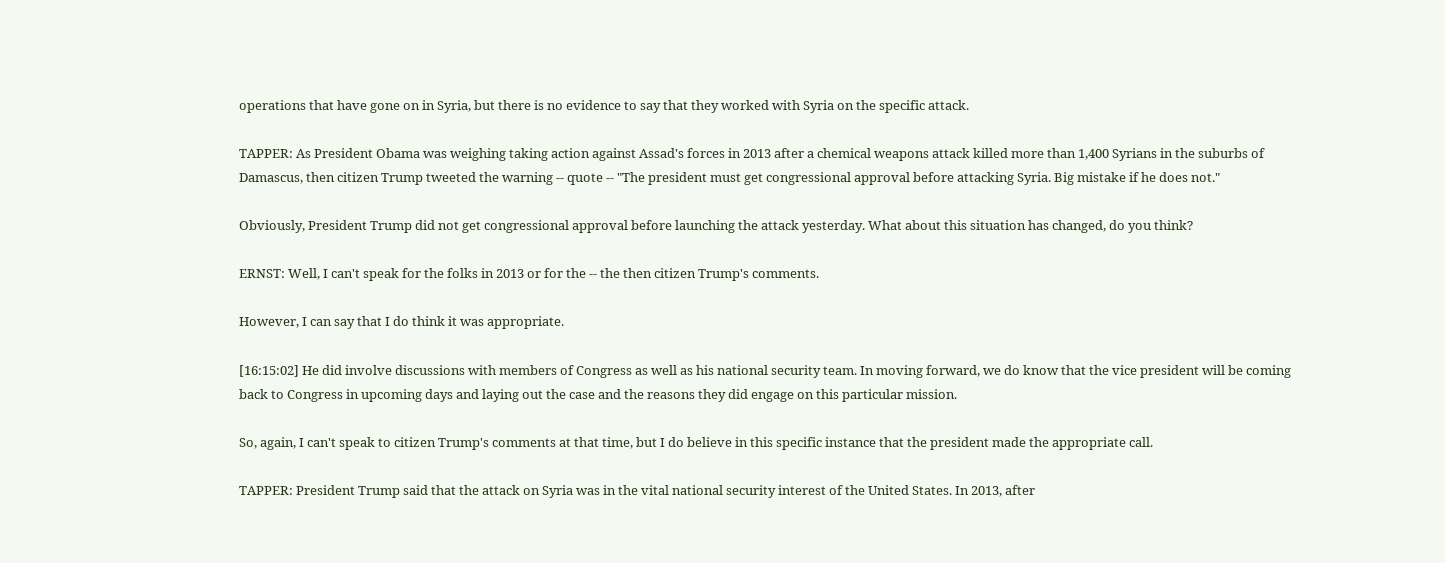operations that have gone on in Syria, but there is no evidence to say that they worked with Syria on the specific attack.

TAPPER: As President Obama was weighing taking action against Assad's forces in 2013 after a chemical weapons attack killed more than 1,400 Syrians in the suburbs of Damascus, then citizen Trump tweeted the warning -- quote -- "The president must get congressional approval before attacking Syria. Big mistake if he does not."

Obviously, President Trump did not get congressional approval before launching the attack yesterday. What about this situation has changed, do you think?

ERNST: Well, I can't speak for the folks in 2013 or for the -- the then citizen Trump's comments.

However, I can say that I do think it was appropriate.

[16:15:02] He did involve discussions with members of Congress as well as his national security team. In moving forward, we do know that the vice president will be coming back to Congress in upcoming days and laying out the case and the reasons they did engage on this particular mission.

So, again, I can't speak to citizen Trump's comments at that time, but I do believe in this specific instance that the president made the appropriate call.

TAPPER: President Trump said that the attack on Syria was in the vital national security interest of the United States. In 2013, after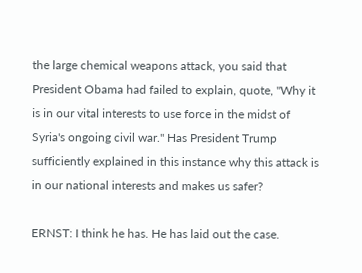the large chemical weapons attack, you said that President Obama had failed to explain, quote, "Why it is in our vital interests to use force in the midst of Syria's ongoing civil war." Has President Trump sufficiently explained in this instance why this attack is in our national interests and makes us safer?

ERNST: I think he has. He has laid out the case.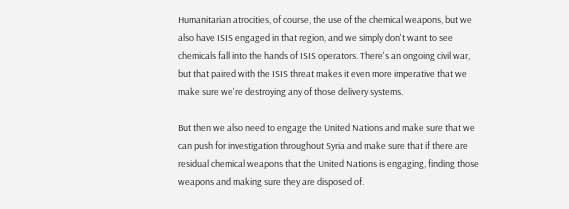Humanitarian atrocities, of course, the use of the chemical weapons, but we also have ISIS engaged in that region, and we simply don't want to see chemicals fall into the hands of ISIS operators. There's an ongoing civil war, but that paired with the ISIS threat makes it even more imperative that we make sure we're destroying any of those delivery systems.

But then we also need to engage the United Nations and make sure that we can push for investigation throughout Syria and make sure that if there are residual chemical weapons that the United Nations is engaging, finding those weapons and making sure they are disposed of.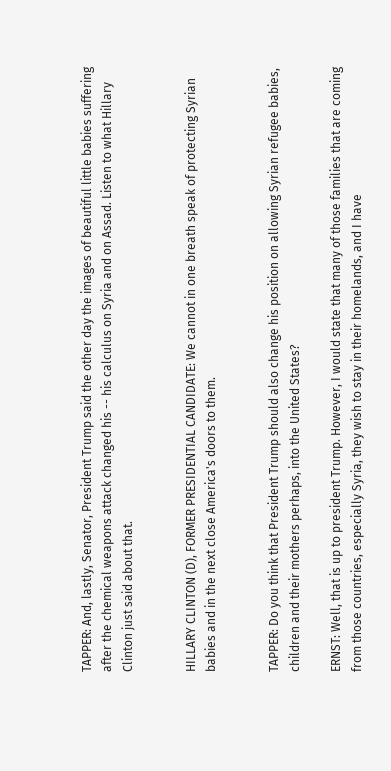TAPPER: And, lastly, Senator, President Trump said the other day the images of beautiful little babies suffering after the chemical weapons attack changed his -- his calculus on Syria and on Assad. Listen to what Hillary Clinton just said about that.


HILLARY CLINTON (D), FORMER PRESIDENTIAL CANDIDATE: We cannot in one breath speak of protecting Syrian babies and in the next close America's doors to them.


TAPPER: Do you think that President Trump should also change his position on allowing Syrian refugee babies, children and their mothers perhaps, into the United States?

ERNST: Well, that is up to president Trump. However, I would state that many of those families that are coming from those countries, especially Syria, they wish to stay in their homelands, and I have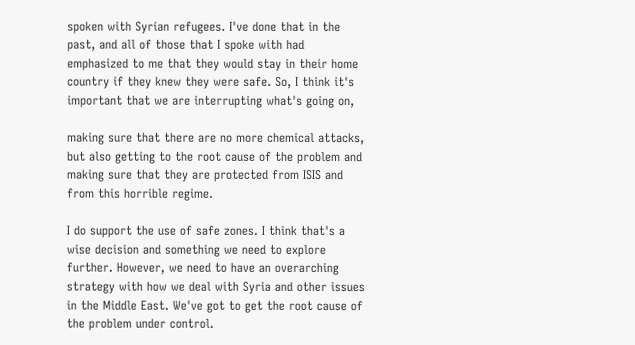spoken with Syrian refugees. I've done that in the past, and all of those that I spoke with had emphasized to me that they would stay in their home country if they knew they were safe. So, I think it's important that we are interrupting what's going on,

making sure that there are no more chemical attacks, but also getting to the root cause of the problem and making sure that they are protected from ISIS and from this horrible regime.

I do support the use of safe zones. I think that's a wise decision and something we need to explore further. However, we need to have an overarching strategy with how we deal with Syria and other issues in the Middle East. We've got to get the root cause of the problem under control.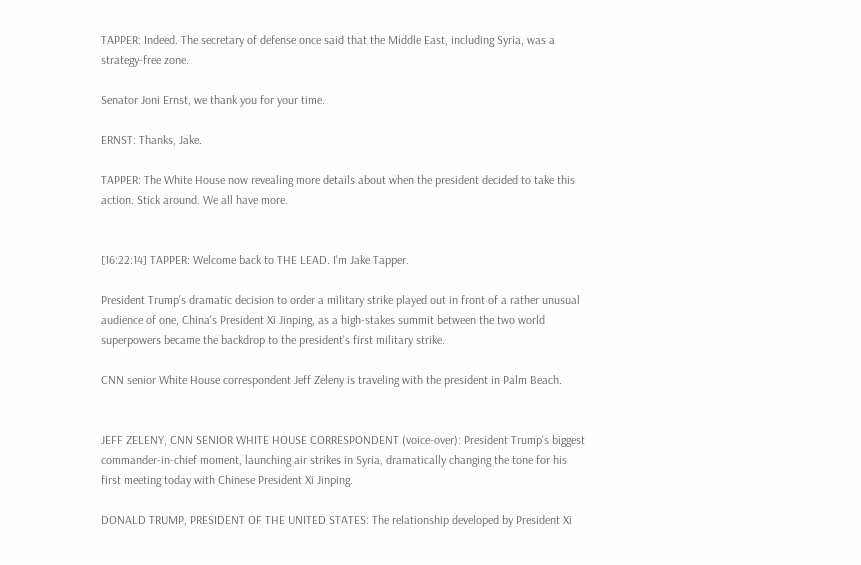TAPPER: Indeed. The secretary of defense once said that the Middle East, including Syria, was a strategy-free zone.

Senator Joni Ernst, we thank you for your time.

ERNST: Thanks, Jake.

TAPPER: The White House now revealing more details about when the president decided to take this action. Stick around. We all have more.


[16:22:14] TAPPER: Welcome back to THE LEAD. I'm Jake Tapper.

President Trump's dramatic decision to order a military strike played out in front of a rather unusual audience of one, China's President Xi Jinping, as a high-stakes summit between the two world superpowers became the backdrop to the president's first military strike.

CNN senior White House correspondent Jeff Zeleny is traveling with the president in Palm Beach.


JEFF ZELENY, CNN SENIOR WHITE HOUSE CORRESPONDENT (voice-over): President Trump's biggest commander-in-chief moment, launching air strikes in Syria, dramatically changing the tone for his first meeting today with Chinese President Xi Jinping.

DONALD TRUMP, PRESIDENT OF THE UNITED STATES: The relationship developed by President Xi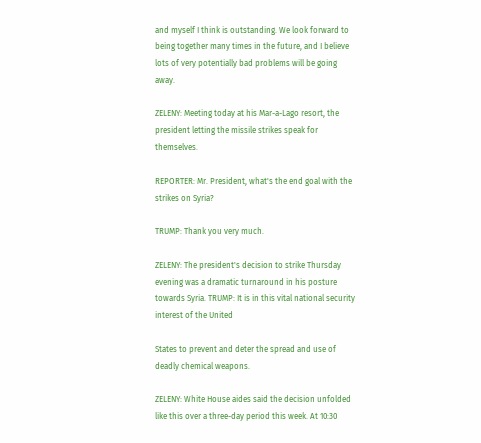and myself I think is outstanding. We look forward to being together many times in the future, and I believe lots of very potentially bad problems will be going away.

ZELENY: Meeting today at his Mar-a-Lago resort, the president letting the missile strikes speak for themselves.

REPORTER: Mr. President, what's the end goal with the strikes on Syria?

TRUMP: Thank you very much.

ZELENY: The president's decision to strike Thursday evening was a dramatic turnaround in his posture towards Syria. TRUMP: It is in this vital national security interest of the United

States to prevent and deter the spread and use of deadly chemical weapons.

ZELENY: White House aides said the decision unfolded like this over a three-day period this week. At 10:30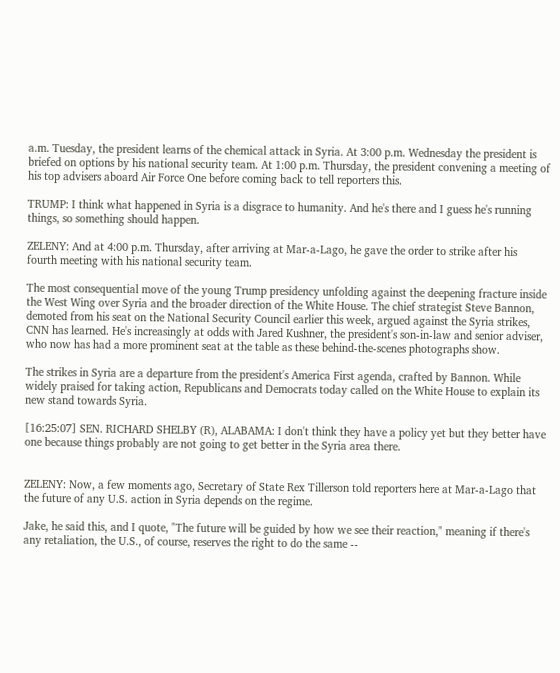a.m. Tuesday, the president learns of the chemical attack in Syria. At 3:00 p.m. Wednesday the president is briefed on options by his national security team. At 1:00 p.m. Thursday, the president convening a meeting of his top advisers aboard Air Force One before coming back to tell reporters this.

TRUMP: I think what happened in Syria is a disgrace to humanity. And he's there and I guess he's running things, so something should happen.

ZELENY: And at 4:00 p.m. Thursday, after arriving at Mar-a-Lago, he gave the order to strike after his fourth meeting with his national security team.

The most consequential move of the young Trump presidency unfolding against the deepening fracture inside the West Wing over Syria and the broader direction of the White House. The chief strategist Steve Bannon, demoted from his seat on the National Security Council earlier this week, argued against the Syria strikes, CNN has learned. He's increasingly at odds with Jared Kushner, the president's son-in-law and senior adviser, who now has had a more prominent seat at the table as these behind-the-scenes photographs show.

The strikes in Syria are a departure from the president's America First agenda, crafted by Bannon. While widely praised for taking action, Republicans and Democrats today called on the White House to explain its new stand towards Syria.

[16:25:07] SEN. RICHARD SHELBY (R), ALABAMA: I don't think they have a policy yet but they better have one because things probably are not going to get better in the Syria area there.


ZELENY: Now, a few moments ago, Secretary of State Rex Tillerson told reporters here at Mar-a-Lago that the future of any U.S. action in Syria depends on the regime.

Jake, he said this, and I quote, "The future will be guided by how we see their reaction," meaning if there's any retaliation, the U.S., of course, reserves the right to do the same --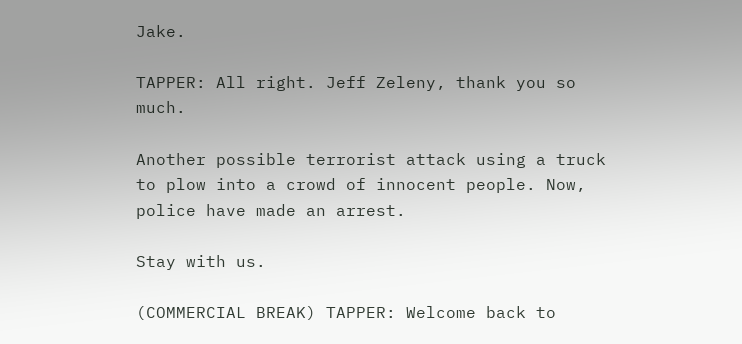Jake.

TAPPER: All right. Jeff Zeleny, thank you so much.

Another possible terrorist attack using a truck to plow into a crowd of innocent people. Now, police have made an arrest.

Stay with us.

(COMMERCIAL BREAK) TAPPER: Welcome back to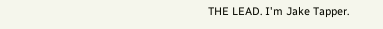THE LEAD. I'm Jake Tapper.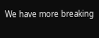We have more breaking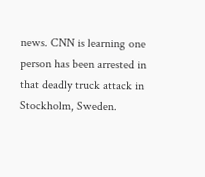news. CNN is learning one person has been arrested in that deadly truck attack in Stockholm, Sweden.